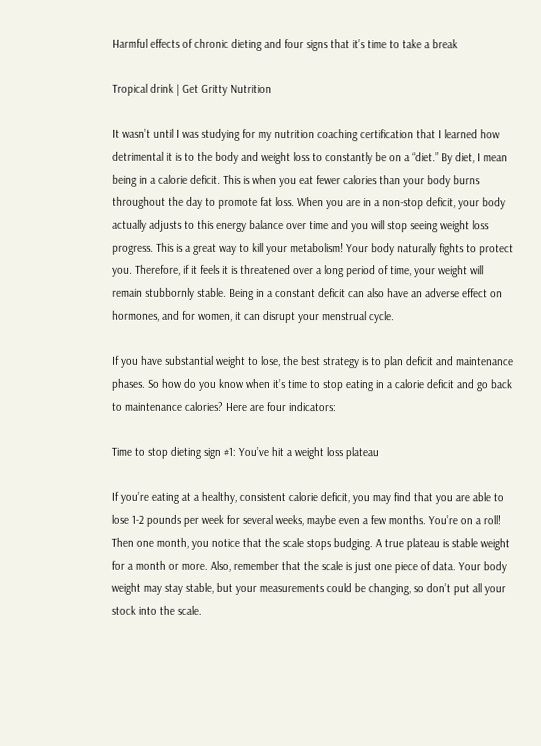Harmful effects of chronic dieting and four signs that it’s time to take a break

Tropical drink | Get Gritty Nutrition

It wasn’t until I was studying for my nutrition coaching certification that I learned how detrimental it is to the body and weight loss to constantly be on a “diet.” By diet, I mean being in a calorie deficit. This is when you eat fewer calories than your body burns throughout the day to promote fat loss. When you are in a non-stop deficit, your body actually adjusts to this energy balance over time and you will stop seeing weight loss progress. This is a great way to kill your metabolism! Your body naturally fights to protect you. Therefore, if it feels it is threatened over a long period of time, your weight will remain stubbornly stable. Being in a constant deficit can also have an adverse effect on hormones, and for women, it can disrupt your menstrual cycle.

If you have substantial weight to lose, the best strategy is to plan deficit and maintenance phases. So how do you know when it’s time to stop eating in a calorie deficit and go back to maintenance calories? Here are four indicators:

Time to stop dieting sign #1: You’ve hit a weight loss plateau

If you’re eating at a healthy, consistent calorie deficit, you may find that you are able to lose 1-2 pounds per week for several weeks, maybe even a few months. You’re on a roll! Then one month, you notice that the scale stops budging. A true plateau is stable weight for a month or more. Also, remember that the scale is just one piece of data. Your body weight may stay stable, but your measurements could be changing, so don’t put all your stock into the scale.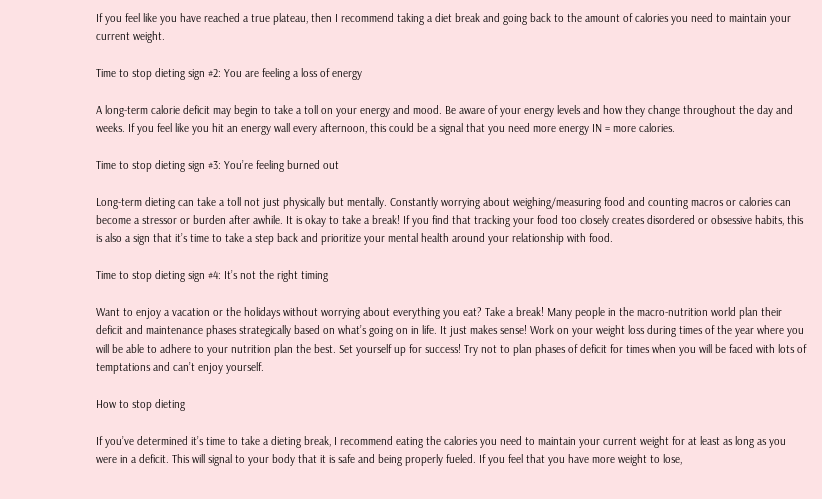If you feel like you have reached a true plateau, then I recommend taking a diet break and going back to the amount of calories you need to maintain your current weight.

Time to stop dieting sign #2: You are feeling a loss of energy

A long-term calorie deficit may begin to take a toll on your energy and mood. Be aware of your energy levels and how they change throughout the day and weeks. If you feel like you hit an energy wall every afternoon, this could be a signal that you need more energy IN = more calories.

Time to stop dieting sign #3: You’re feeling burned out

Long-term dieting can take a toll not just physically but mentally. Constantly worrying about weighing/measuring food and counting macros or calories can become a stressor or burden after awhile. It is okay to take a break! If you find that tracking your food too closely creates disordered or obsessive habits, this is also a sign that it’s time to take a step back and prioritize your mental health around your relationship with food.

Time to stop dieting sign #4: It’s not the right timing

Want to enjoy a vacation or the holidays without worrying about everything you eat? Take a break! Many people in the macro-nutrition world plan their deficit and maintenance phases strategically based on what’s going on in life. It just makes sense! Work on your weight loss during times of the year where you will be able to adhere to your nutrition plan the best. Set yourself up for success! Try not to plan phases of deficit for times when you will be faced with lots of temptations and can’t enjoy yourself.

How to stop dieting

If you’ve determined it’s time to take a dieting break, I recommend eating the calories you need to maintain your current weight for at least as long as you were in a deficit. This will signal to your body that it is safe and being properly fueled. If you feel that you have more weight to lose,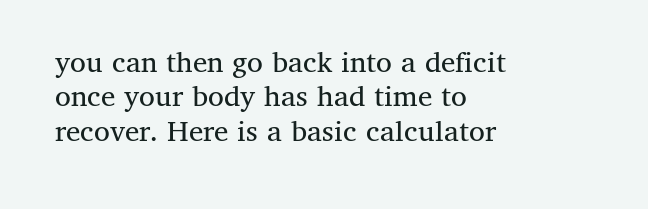you can then go back into a deficit once your body has had time to recover. Here is a basic calculator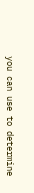you can use to determine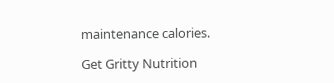maintenance calories.

Get Gritty Nutrition